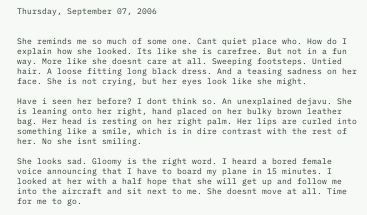Thursday, September 07, 2006


She reminds me so much of some one. Cant quiet place who. How do I explain how she looked. Its like she is carefree. But not in a fun way. More like she doesnt care at all. Sweeping footsteps. Untied hair. A loose fitting long black dress. And a teasing sadness on her face. She is not crying, but her eyes look like she might.

Have i seen her before? I dont think so. An unexplained dejavu. She is leaning onto her right, hand placed on her bulky brown leather bag. Her head is resting on her right palm. Her lips are curled into something like a smile, which is in dire contrast with the rest of her. No she isnt smiling.

She looks sad. Gloomy is the right word. I heard a bored female voice announcing that I have to board my plane in 15 minutes. I looked at her with a half hope that she will get up and follow me into the aircraft and sit next to me. She doesnt move at all. Time for me to go.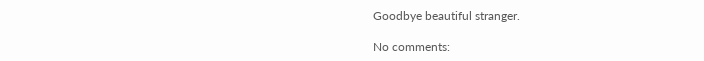Goodbye beautiful stranger.

No comments: